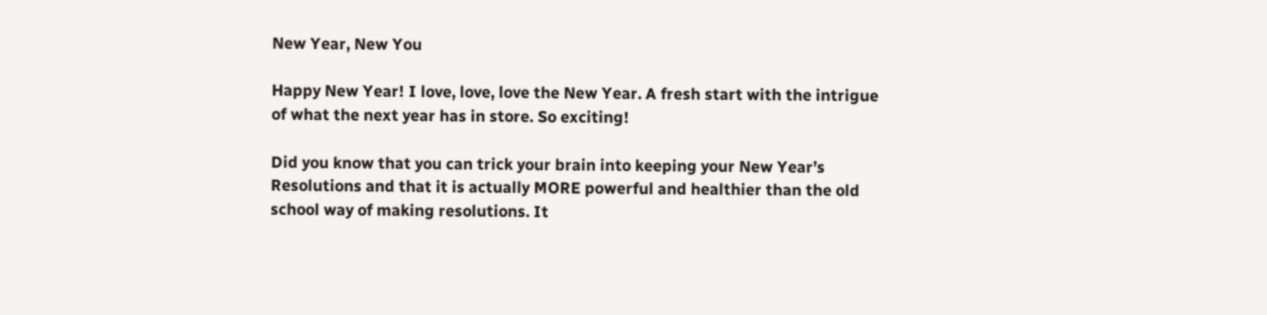New Year, New You

Happy New Year! I love, love, love the New Year. A fresh start with the intrigue of what the next year has in store. So exciting!

Did you know that you can trick your brain into keeping your New Year’s Resolutions and that it is actually MORE powerful and healthier than the old school way of making resolutions. It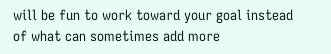will be fun to work toward your goal instead of what can sometimes add more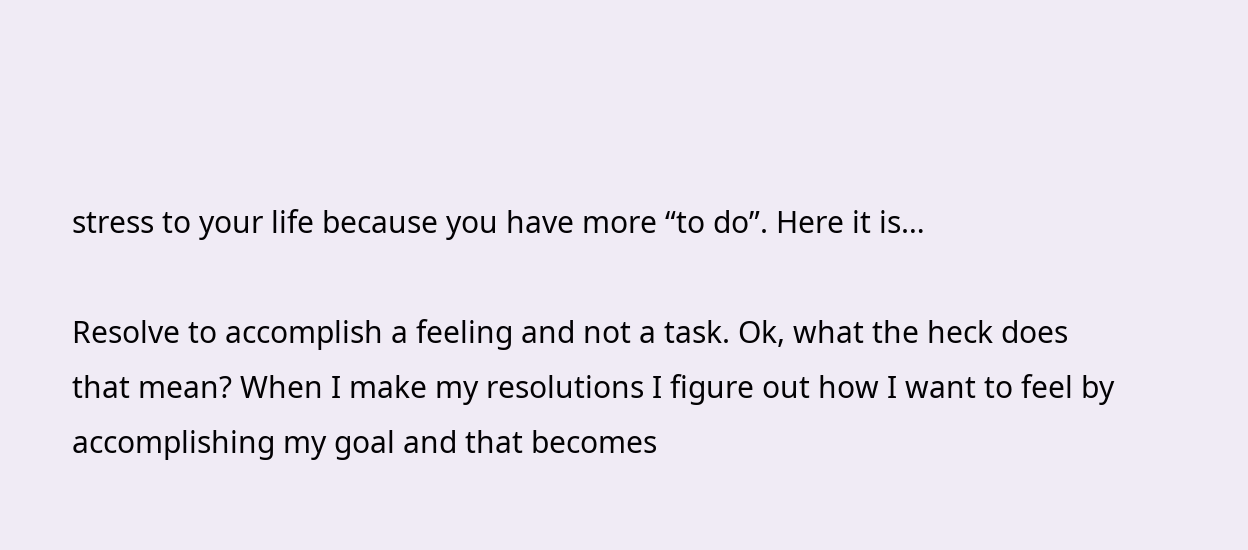stress to your life because you have more “to do”. Here it is…

Resolve to accomplish a feeling and not a task. Ok, what the heck does that mean? When I make my resolutions I figure out how I want to feel by accomplishing my goal and that becomes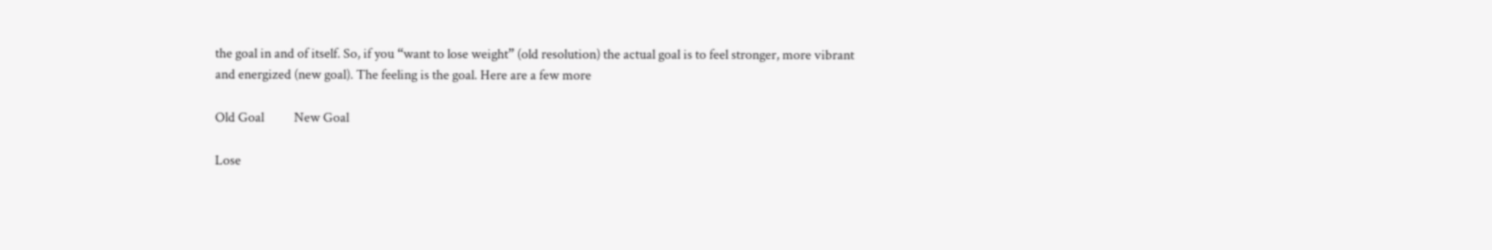the goal in and of itself. So, if you “want to lose weight” (old resolution) the actual goal is to feel stronger, more vibrant and energized (new goal). The feeling is the goal. Here are a few more

Old Goal          New Goal

Lose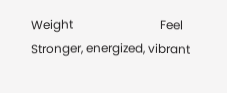Weight                             Feel Stronger, energized, vibrant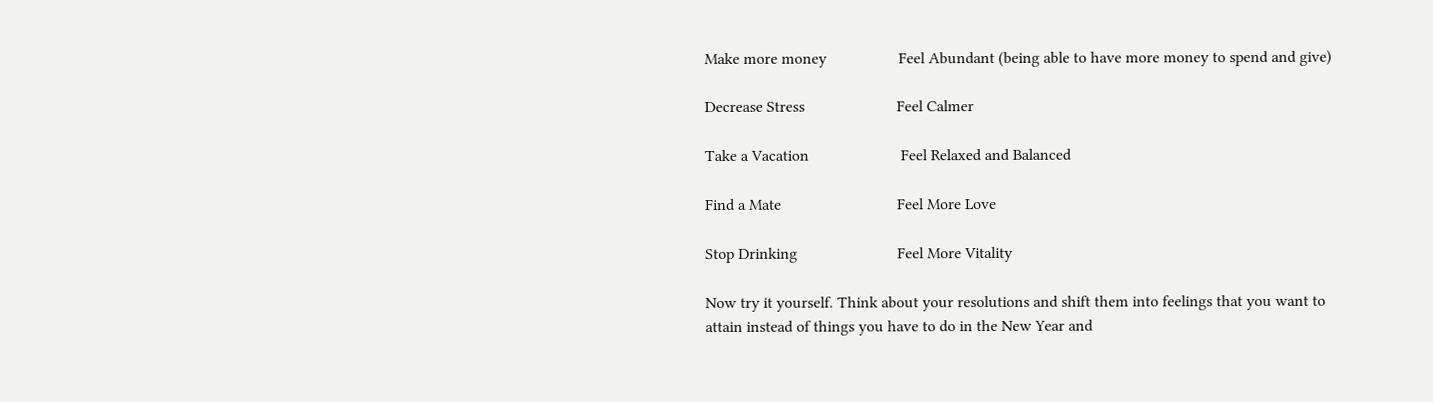Make more money                  Feel Abundant (being able to have more money to spend and give)

Decrease Stress                       Feel Calmer

Take a Vacation                       Feel Relaxed and Balanced

Find a Mate                             Feel More Love

Stop Drinking                         Feel More Vitality

Now try it yourself. Think about your resolutions and shift them into feelings that you want to attain instead of things you have to do in the New Year and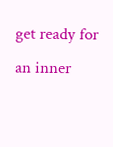get ready for an inner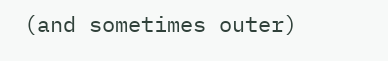(and sometimes outer)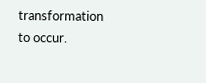transformation to occur.